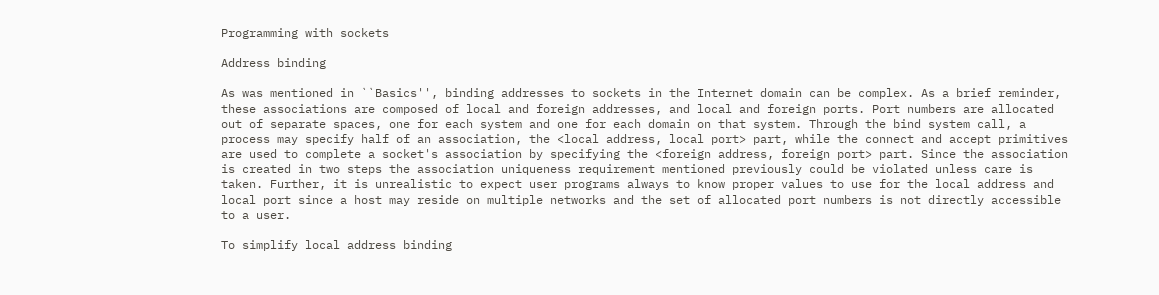Programming with sockets

Address binding

As was mentioned in ``Basics'', binding addresses to sockets in the Internet domain can be complex. As a brief reminder, these associations are composed of local and foreign addresses, and local and foreign ports. Port numbers are allocated out of separate spaces, one for each system and one for each domain on that system. Through the bind system call, a process may specify half of an association, the <local address, local port> part, while the connect and accept primitives are used to complete a socket's association by specifying the <foreign address, foreign port> part. Since the association is created in two steps the association uniqueness requirement mentioned previously could be violated unless care is taken. Further, it is unrealistic to expect user programs always to know proper values to use for the local address and local port since a host may reside on multiple networks and the set of allocated port numbers is not directly accessible to a user.

To simplify local address binding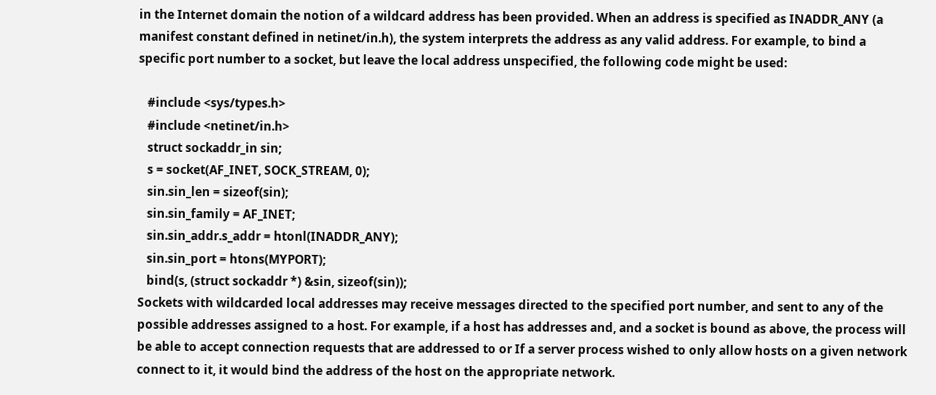in the Internet domain the notion of a wildcard address has been provided. When an address is specified as INADDR_ANY (a manifest constant defined in netinet/in.h), the system interprets the address as any valid address. For example, to bind a specific port number to a socket, but leave the local address unspecified, the following code might be used:

   #include <sys/types.h>
   #include <netinet/in.h>
   struct sockaddr_in sin;
   s = socket(AF_INET, SOCK_STREAM, 0);
   sin.sin_len = sizeof(sin);
   sin.sin_family = AF_INET;
   sin.sin_addr.s_addr = htonl(INADDR_ANY);
   sin.sin_port = htons(MYPORT);
   bind(s, (struct sockaddr *) &sin, sizeof(sin));
Sockets with wildcarded local addresses may receive messages directed to the specified port number, and sent to any of the possible addresses assigned to a host. For example, if a host has addresses and, and a socket is bound as above, the process will be able to accept connection requests that are addressed to or If a server process wished to only allow hosts on a given network connect to it, it would bind the address of the host on the appropriate network.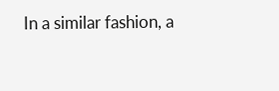In a similar fashion, a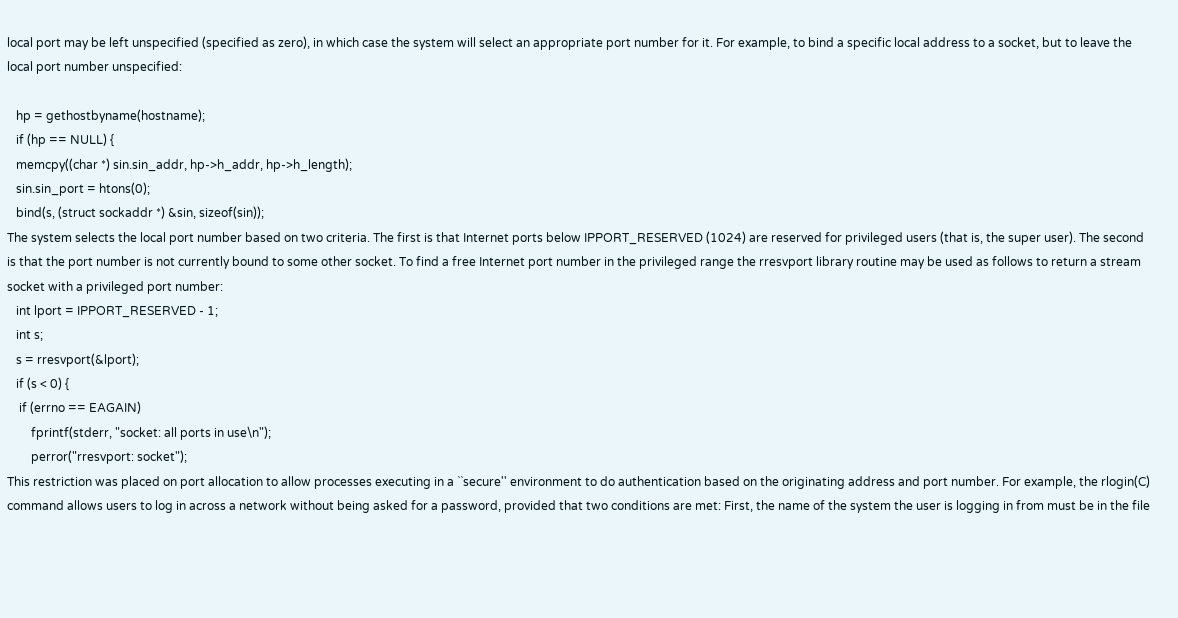local port may be left unspecified (specified as zero), in which case the system will select an appropriate port number for it. For example, to bind a specific local address to a socket, but to leave the local port number unspecified:

   hp = gethostbyname(hostname);
   if (hp == NULL) {
   memcpy((char *) sin.sin_addr, hp->h_addr, hp->h_length);
   sin.sin_port = htons(0);
   bind(s, (struct sockaddr *) &sin, sizeof(sin));
The system selects the local port number based on two criteria. The first is that Internet ports below IPPORT_RESERVED (1024) are reserved for privileged users (that is, the super user). The second is that the port number is not currently bound to some other socket. To find a free Internet port number in the privileged range the rresvport library routine may be used as follows to return a stream socket with a privileged port number:
   int lport = IPPORT_RESERVED - 1;
   int s;
   s = rresvport(&lport);
   if (s < 0) {
    if (errno == EAGAIN)
        fprintf(stderr, "socket: all ports in use\n");
        perror("rresvport: socket");
This restriction was placed on port allocation to allow processes executing in a ``secure'' environment to do authentication based on the originating address and port number. For example, the rlogin(C) command allows users to log in across a network without being asked for a password, provided that two conditions are met: First, the name of the system the user is logging in from must be in the file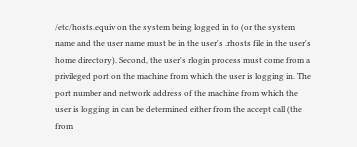/etc/hosts.equiv on the system being logged in to (or the system name and the user name must be in the user's .rhosts file in the user's home directory). Second, the user's rlogin process must come from a privileged port on the machine from which the user is logging in. The port number and network address of the machine from which the user is logging in can be determined either from the accept call (the from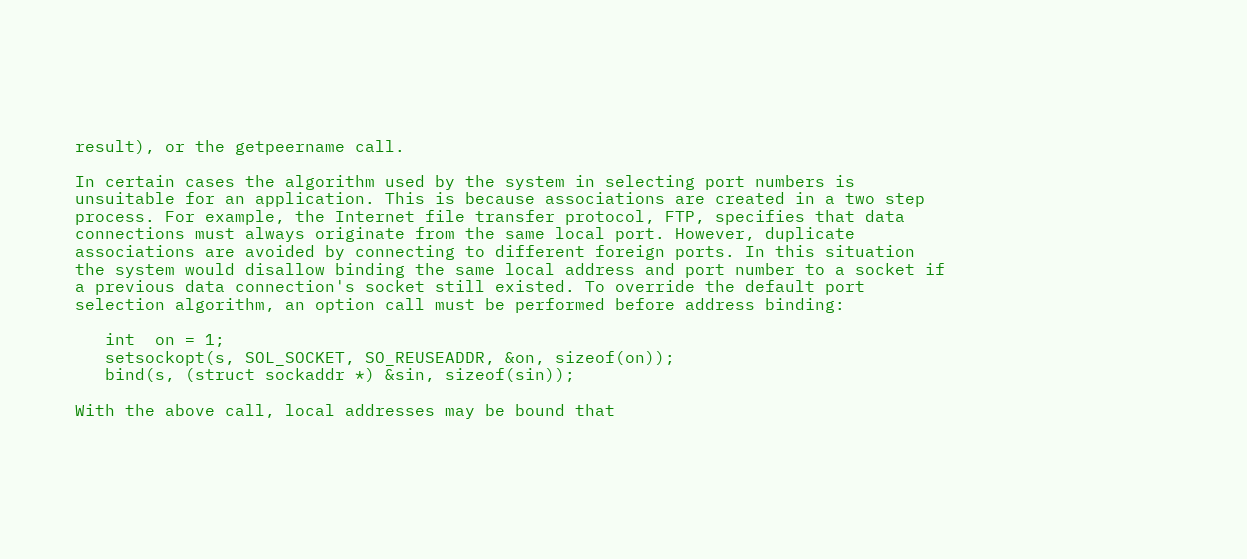result), or the getpeername call.

In certain cases the algorithm used by the system in selecting port numbers is unsuitable for an application. This is because associations are created in a two step process. For example, the Internet file transfer protocol, FTP, specifies that data connections must always originate from the same local port. However, duplicate associations are avoided by connecting to different foreign ports. In this situation the system would disallow binding the same local address and port number to a socket if a previous data connection's socket still existed. To override the default port selection algorithm, an option call must be performed before address binding:

   int  on = 1;
   setsockopt(s, SOL_SOCKET, SO_REUSEADDR, &on, sizeof(on));
   bind(s, (struct sockaddr *) &sin, sizeof(sin));

With the above call, local addresses may be bound that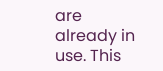are already in use. This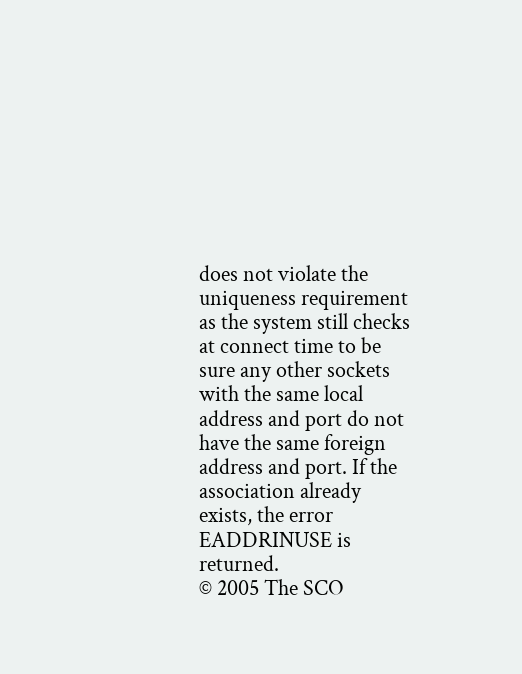does not violate the uniqueness requirement as the system still checks at connect time to be sure any other sockets with the same local address and port do not have the same foreign address and port. If the association already exists, the error EADDRINUSE is returned.
© 2005 The SCO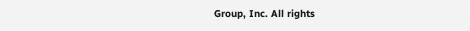Group, Inc. All rights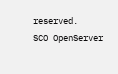reserved.
SCO OpenServer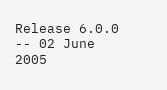Release 6.0.0 -- 02 June 2005